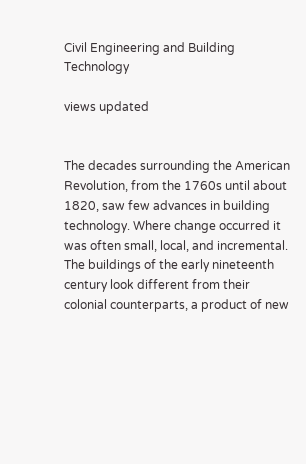Civil Engineering and Building Technology

views updated


The decades surrounding the American Revolution, from the 1760s until about 1820, saw few advances in building technology. Where change occurred it was often small, local, and incremental. The buildings of the early nineteenth century look different from their colonial counterparts, a product of new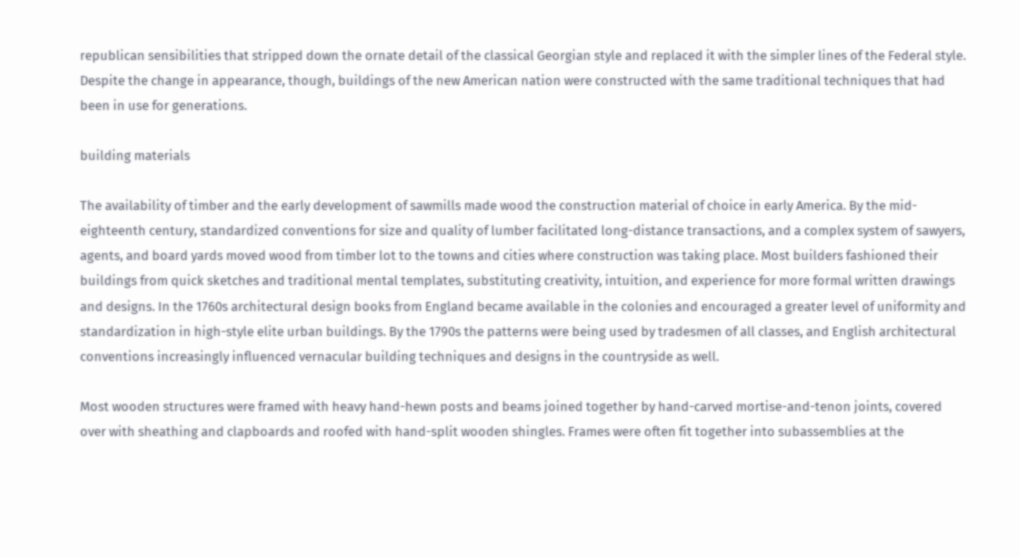republican sensibilities that stripped down the ornate detail of the classical Georgian style and replaced it with the simpler lines of the Federal style. Despite the change in appearance, though, buildings of the new American nation were constructed with the same traditional techniques that had been in use for generations.

building materials

The availability of timber and the early development of sawmills made wood the construction material of choice in early America. By the mid-eighteenth century, standardized conventions for size and quality of lumber facilitated long-distance transactions, and a complex system of sawyers, agents, and board yards moved wood from timber lot to the towns and cities where construction was taking place. Most builders fashioned their buildings from quick sketches and traditional mental templates, substituting creativity, intuition, and experience for more formal written drawings and designs. In the 1760s architectural design books from England became available in the colonies and encouraged a greater level of uniformity and standardization in high-style elite urban buildings. By the 1790s the patterns were being used by tradesmen of all classes, and English architectural conventions increasingly influenced vernacular building techniques and designs in the countryside as well.

Most wooden structures were framed with heavy hand-hewn posts and beams joined together by hand-carved mortise-and-tenon joints, covered over with sheathing and clapboards and roofed with hand-split wooden shingles. Frames were often fit together into subassemblies at the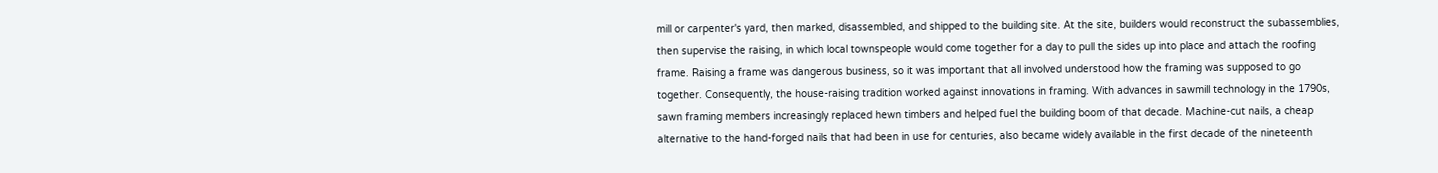mill or carpenter's yard, then marked, disassembled, and shipped to the building site. At the site, builders would reconstruct the subassemblies, then supervise the raising, in which local townspeople would come together for a day to pull the sides up into place and attach the roofing frame. Raising a frame was dangerous business, so it was important that all involved understood how the framing was supposed to go together. Consequently, the house-raising tradition worked against innovations in framing. With advances in sawmill technology in the 1790s, sawn framing members increasingly replaced hewn timbers and helped fuel the building boom of that decade. Machine-cut nails, a cheap alternative to the hand-forged nails that had been in use for centuries, also became widely available in the first decade of the nineteenth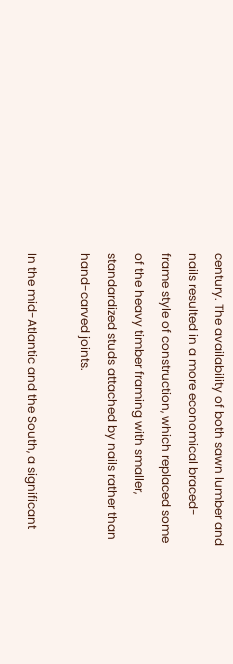century. The availability of both sawn lumber and nails resulted in a more economical braced-frame style of construction, which replaced some of the heavy timber framing with smaller, standardized studs attached by nails rather than hand-carved joints.

In the mid-Atlantic and the South, a significant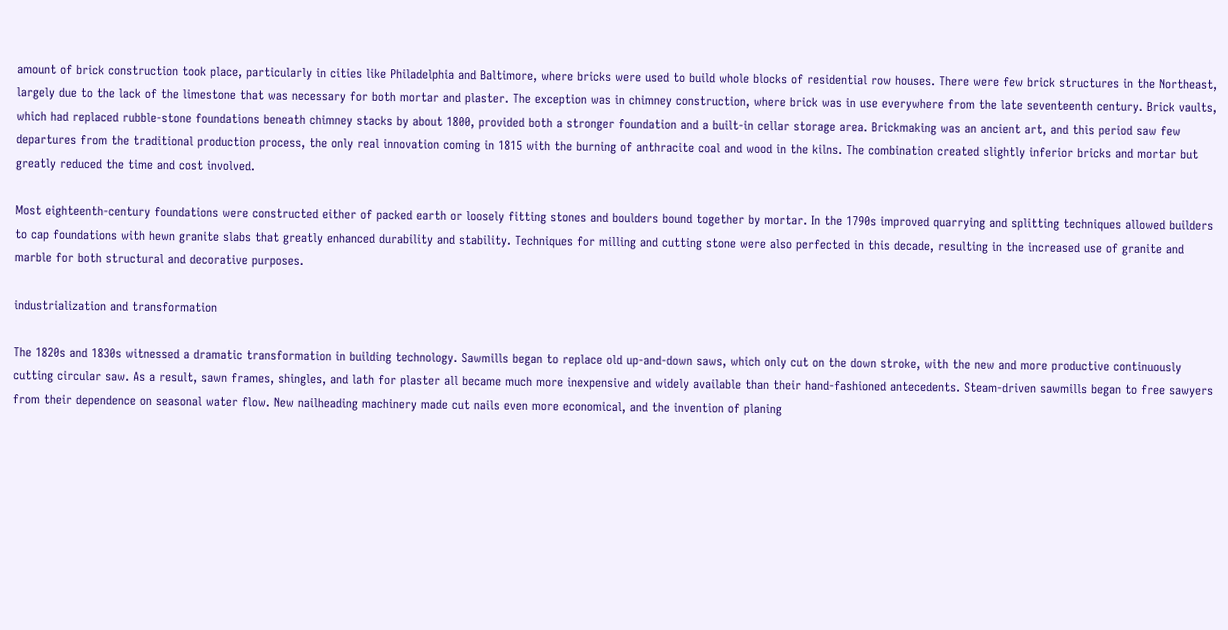amount of brick construction took place, particularly in cities like Philadelphia and Baltimore, where bricks were used to build whole blocks of residential row houses. There were few brick structures in the Northeast, largely due to the lack of the limestone that was necessary for both mortar and plaster. The exception was in chimney construction, where brick was in use everywhere from the late seventeenth century. Brick vaults, which had replaced rubble-stone foundations beneath chimney stacks by about 1800, provided both a stronger foundation and a built-in cellar storage area. Brickmaking was an ancient art, and this period saw few departures from the traditional production process, the only real innovation coming in 1815 with the burning of anthracite coal and wood in the kilns. The combination created slightly inferior bricks and mortar but greatly reduced the time and cost involved.

Most eighteenth-century foundations were constructed either of packed earth or loosely fitting stones and boulders bound together by mortar. In the 1790s improved quarrying and splitting techniques allowed builders to cap foundations with hewn granite slabs that greatly enhanced durability and stability. Techniques for milling and cutting stone were also perfected in this decade, resulting in the increased use of granite and marble for both structural and decorative purposes.

industrialization and transformation

The 1820s and 1830s witnessed a dramatic transformation in building technology. Sawmills began to replace old up-and-down saws, which only cut on the down stroke, with the new and more productive continuously cutting circular saw. As a result, sawn frames, shingles, and lath for plaster all became much more inexpensive and widely available than their hand-fashioned antecedents. Steam-driven sawmills began to free sawyers from their dependence on seasonal water flow. New nailheading machinery made cut nails even more economical, and the invention of planing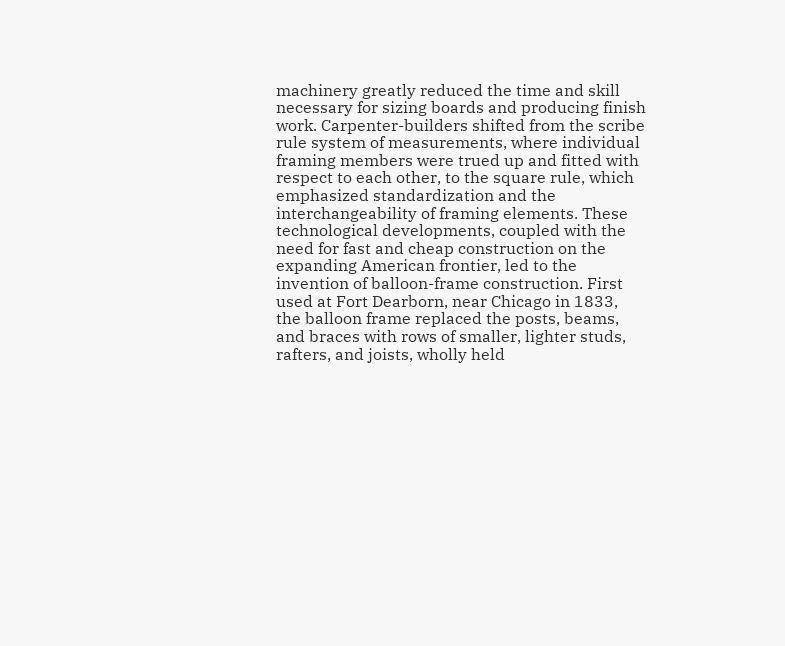machinery greatly reduced the time and skill necessary for sizing boards and producing finish work. Carpenter-builders shifted from the scribe rule system of measurements, where individual framing members were trued up and fitted with respect to each other, to the square rule, which emphasized standardization and the interchangeability of framing elements. These technological developments, coupled with the need for fast and cheap construction on the expanding American frontier, led to the invention of balloon-frame construction. First used at Fort Dearborn, near Chicago in 1833, the balloon frame replaced the posts, beams, and braces with rows of smaller, lighter studs, rafters, and joists, wholly held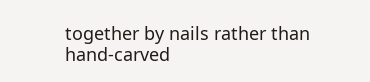together by nails rather than hand-carved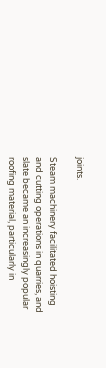joints.

Steam machinery facilitated hoisting and cutting operations in quarries, and slate became an increasingly popular roofing material, particularly in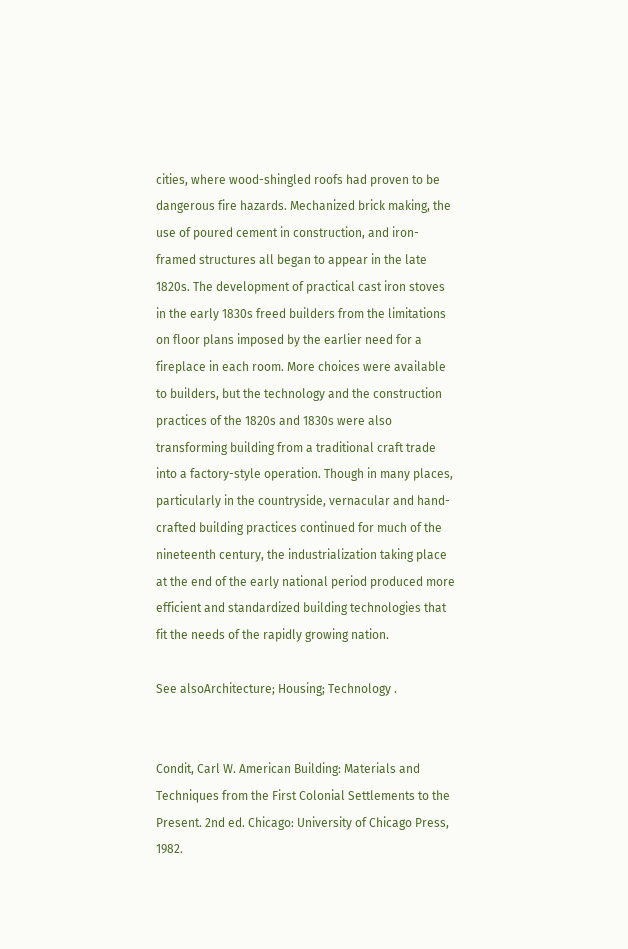cities, where wood-shingled roofs had proven to be dangerous fire hazards. Mechanized brick making, the use of poured cement in construction, and iron-framed structures all began to appear in the late 1820s. The development of practical cast iron stoves in the early 1830s freed builders from the limitations on floor plans imposed by the earlier need for a fireplace in each room. More choices were available to builders, but the technology and the construction practices of the 1820s and 1830s were also transforming building from a traditional craft trade into a factory-style operation. Though in many places, particularly in the countryside, vernacular and hand-crafted building practices continued for much of the nineteenth century, the industrialization taking place at the end of the early national period produced more efficient and standardized building technologies that fit the needs of the rapidly growing nation.

See alsoArchitecture; Housing; Technology .


Condit, Carl W. American Building: Materials and Techniques from the First Colonial Settlements to the Present. 2nd ed. Chicago: University of Chicago Press, 1982.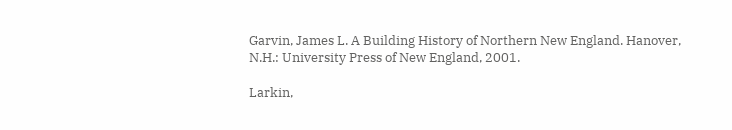Garvin, James L. A Building History of Northern New England. Hanover, N.H.: University Press of New England, 2001.

Larkin,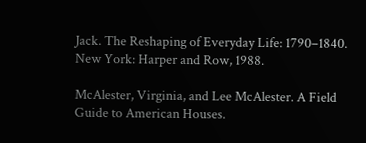Jack. The Reshaping of Everyday Life: 1790–1840. New York: Harper and Row, 1988.

McAlester, Virginia, and Lee McAlester. A Field Guide to American Houses.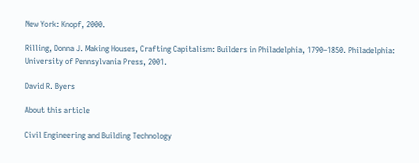New York: Knopf, 2000.

Rilling, Donna J. Making Houses, Crafting Capitalism: Builders in Philadelphia, 1790–1850. Philadelphia: University of Pennsylvania Press, 2001.

David R. Byers

About this article

Civil Engineering and Building Technology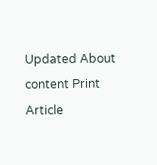Updated About content Print Article